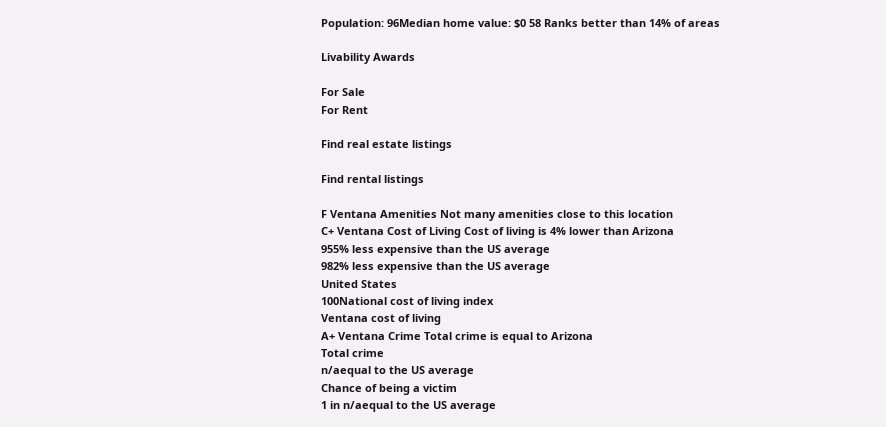Population: 96Median home value: $0 58 Ranks better than 14% of areas

Livability Awards

For Sale
For Rent

Find real estate listings

Find rental listings

F Ventana Amenities Not many amenities close to this location
C+ Ventana Cost of Living Cost of living is 4% lower than Arizona
955% less expensive than the US average
982% less expensive than the US average
United States
100National cost of living index
Ventana cost of living
A+ Ventana Crime Total crime is equal to Arizona
Total crime
n/aequal to the US average
Chance of being a victim
1 in n/aequal to the US average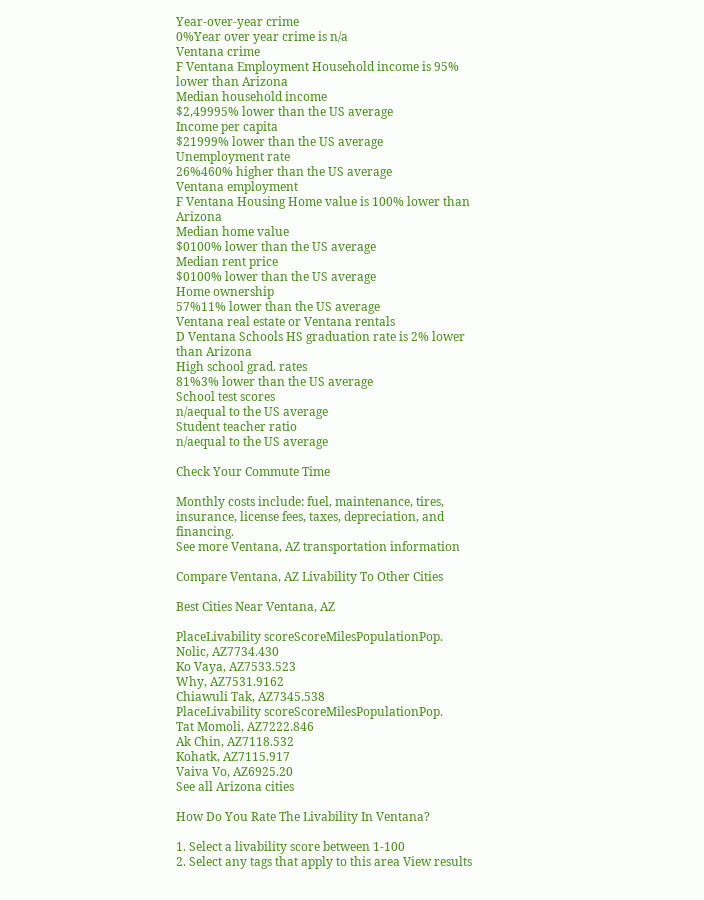Year-over-year crime
0%Year over year crime is n/a
Ventana crime
F Ventana Employment Household income is 95% lower than Arizona
Median household income
$2,49995% lower than the US average
Income per capita
$21999% lower than the US average
Unemployment rate
26%460% higher than the US average
Ventana employment
F Ventana Housing Home value is 100% lower than Arizona
Median home value
$0100% lower than the US average
Median rent price
$0100% lower than the US average
Home ownership
57%11% lower than the US average
Ventana real estate or Ventana rentals
D Ventana Schools HS graduation rate is 2% lower than Arizona
High school grad. rates
81%3% lower than the US average
School test scores
n/aequal to the US average
Student teacher ratio
n/aequal to the US average

Check Your Commute Time

Monthly costs include: fuel, maintenance, tires, insurance, license fees, taxes, depreciation, and financing.
See more Ventana, AZ transportation information

Compare Ventana, AZ Livability To Other Cities

Best Cities Near Ventana, AZ

PlaceLivability scoreScoreMilesPopulationPop.
Nolic, AZ7734.430
Ko Vaya, AZ7533.523
Why, AZ7531.9162
Chiawuli Tak, AZ7345.538
PlaceLivability scoreScoreMilesPopulationPop.
Tat Momoli, AZ7222.846
Ak Chin, AZ7118.532
Kohatk, AZ7115.917
Vaiva Vo, AZ6925.20
See all Arizona cities

How Do You Rate The Livability In Ventana?

1. Select a livability score between 1-100
2. Select any tags that apply to this area View results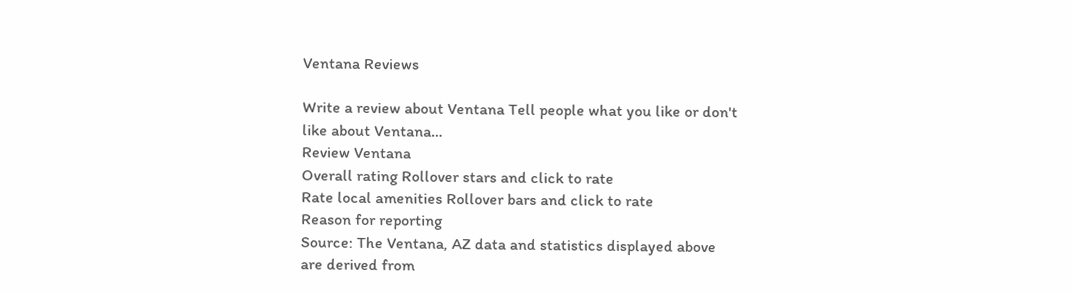Ventana Reviews

Write a review about Ventana Tell people what you like or don't like about Ventana…
Review Ventana
Overall rating Rollover stars and click to rate
Rate local amenities Rollover bars and click to rate
Reason for reporting
Source: The Ventana, AZ data and statistics displayed above are derived from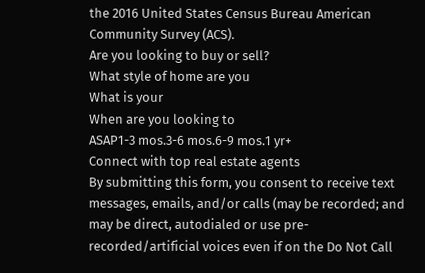the 2016 United States Census Bureau American Community Survey (ACS).
Are you looking to buy or sell?
What style of home are you
What is your
When are you looking to
ASAP1-3 mos.3-6 mos.6-9 mos.1 yr+
Connect with top real estate agents
By submitting this form, you consent to receive text messages, emails, and/or calls (may be recorded; and may be direct, autodialed or use pre-recorded/artificial voices even if on the Do Not Call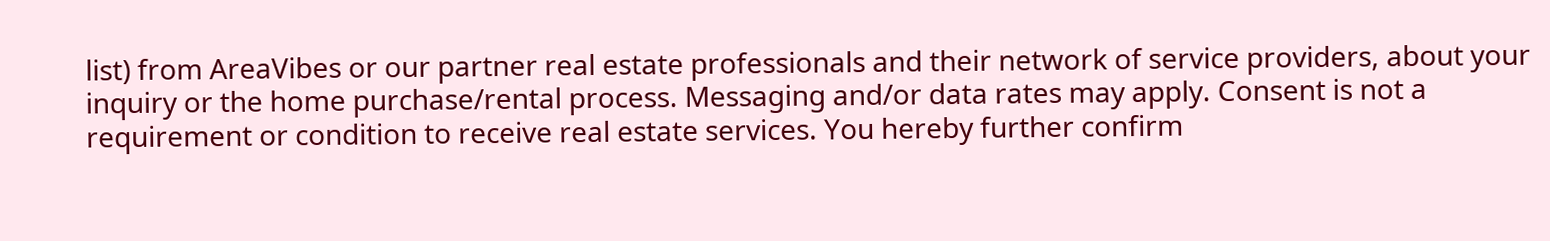list) from AreaVibes or our partner real estate professionals and their network of service providers, about your inquiry or the home purchase/rental process. Messaging and/or data rates may apply. Consent is not a requirement or condition to receive real estate services. You hereby further confirm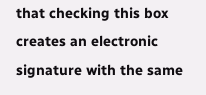that checking this box creates an electronic signature with the same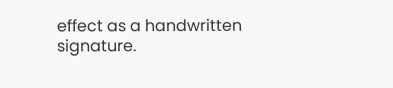effect as a handwritten signature.